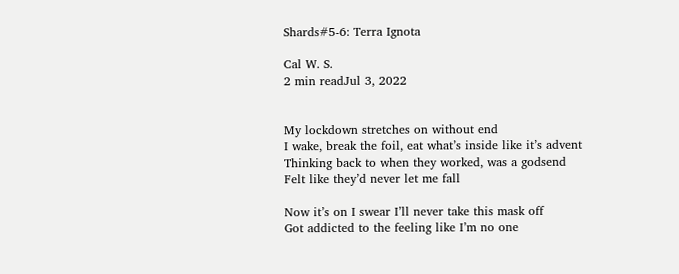Shards#5-6: Terra Ignota

Cal W. S.
2 min readJul 3, 2022


My lockdown stretches on without end
I wake, break the foil, eat what’s inside like it’s advent
Thinking back to when they worked, was a godsend
Felt like they’d never let me fall

Now it’s on I swear I’ll never take this mask off
Got addicted to the feeling like I’m no one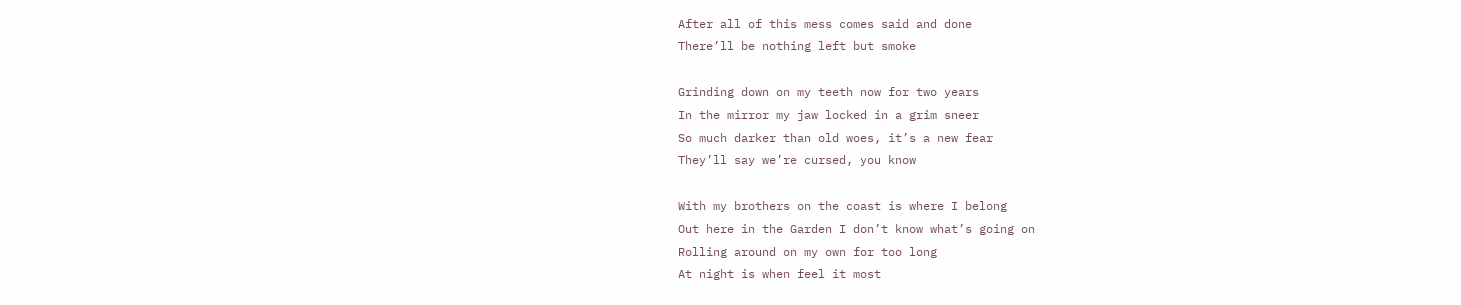After all of this mess comes said and done
There’ll be nothing left but smoke

Grinding down on my teeth now for two years
In the mirror my jaw locked in a grim sneer
So much darker than old woes, it’s a new fear
They’ll say we’re cursed, you know

With my brothers on the coast is where I belong
Out here in the Garden I don’t know what’s going on
Rolling around on my own for too long
At night is when feel it most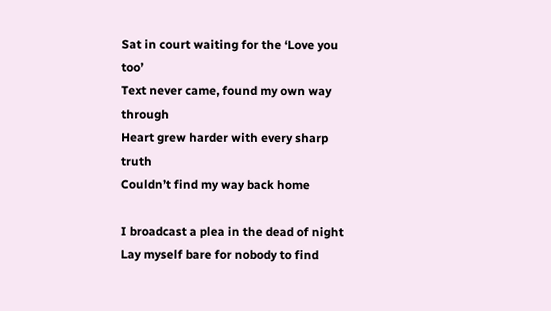Sat in court waiting for the ‘Love you too’
Text never came, found my own way through
Heart grew harder with every sharp truth
Couldn’t find my way back home

I broadcast a plea in the dead of night
Lay myself bare for nobody to find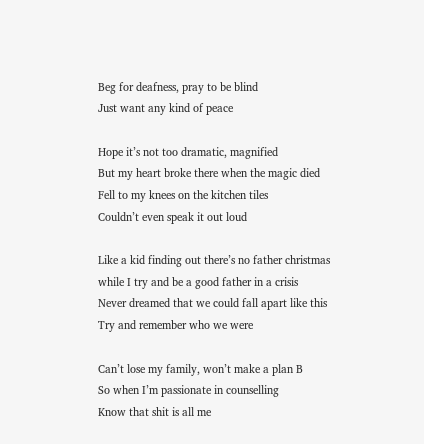Beg for deafness, pray to be blind
Just want any kind of peace

Hope it’s not too dramatic, magnified
But my heart broke there when the magic died
Fell to my knees on the kitchen tiles
Couldn’t even speak it out loud

Like a kid finding out there’s no father christmas
while I try and be a good father in a crisis
Never dreamed that we could fall apart like this
Try and remember who we were

Can’t lose my family, won’t make a plan B
So when I’m passionate in counselling
Know that shit is all me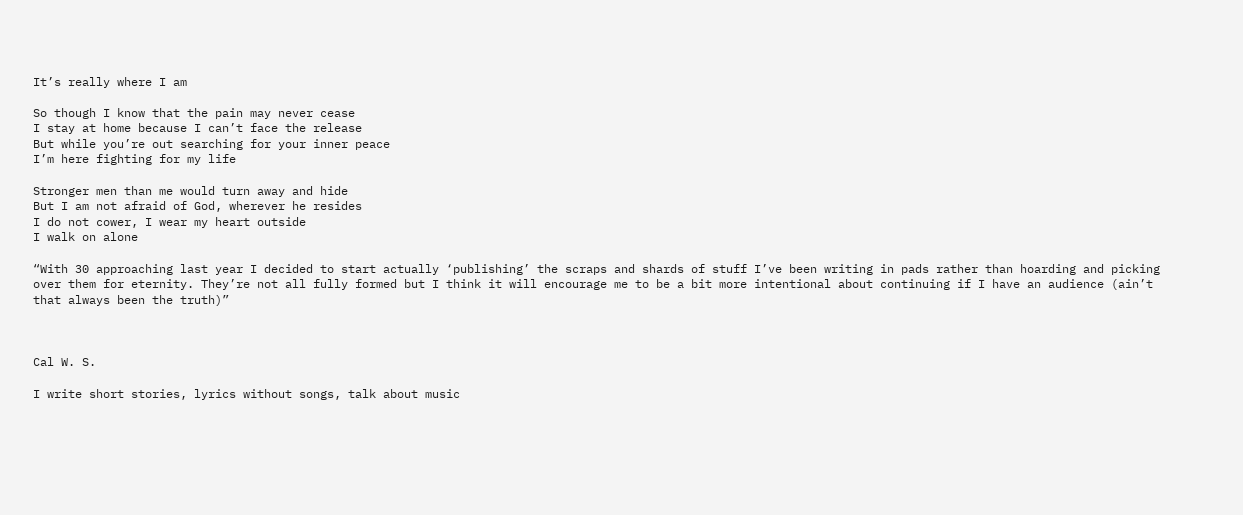It’s really where I am

So though I know that the pain may never cease
I stay at home because I can’t face the release
But while you’re out searching for your inner peace
I’m here fighting for my life

Stronger men than me would turn away and hide
But I am not afraid of God, wherever he resides
I do not cower, I wear my heart outside
I walk on alone

“With 30 approaching last year I decided to start actually ‘publishing’ the scraps and shards of stuff I’ve been writing in pads rather than hoarding and picking over them for eternity. They’re not all fully formed but I think it will encourage me to be a bit more intentional about continuing if I have an audience (ain’t that always been the truth)”



Cal W. S.

I write short stories, lyrics without songs, talk about music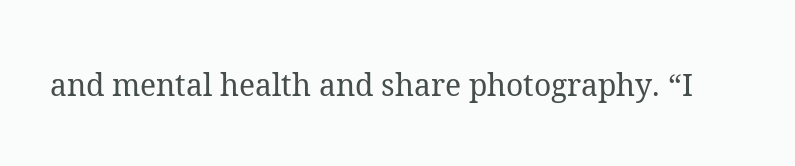and mental health and share photography. “I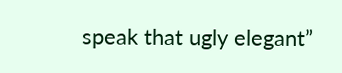speak that ugly elegant”